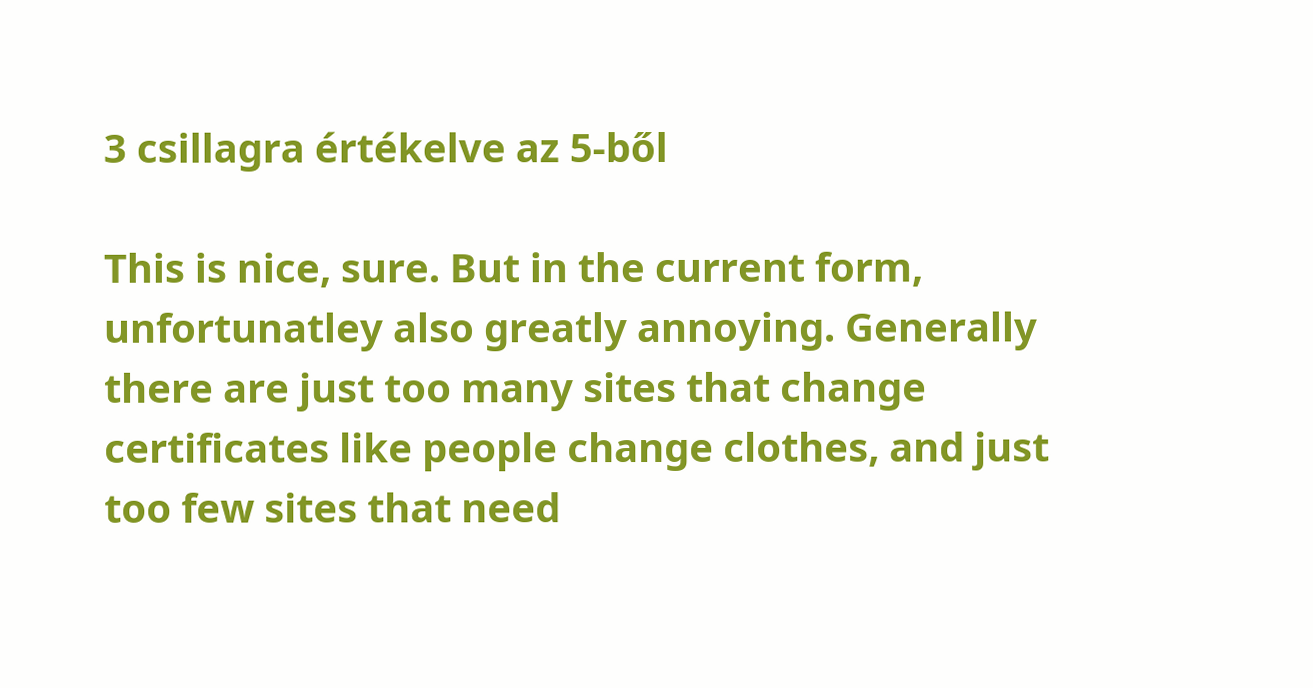3 csillagra értékelve az 5-ből

This is nice, sure. But in the current form, unfortunatley also greatly annoying. Generally there are just too many sites that change certificates like people change clothes, and just too few sites that need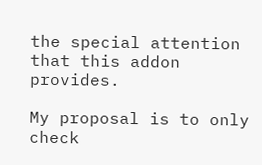the special attention that this addon provides.

My proposal is to only check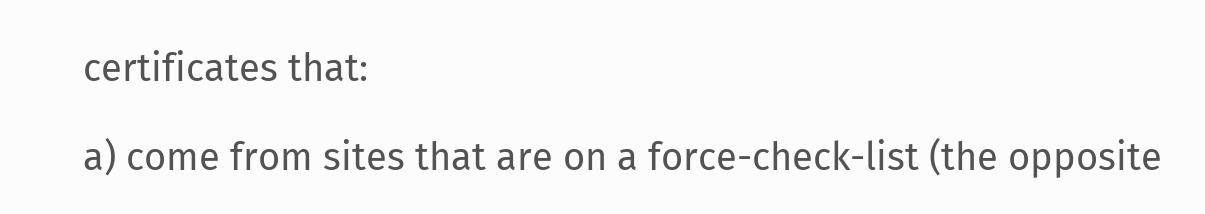certificates that:

a) come from sites that are on a force-check-list (the opposite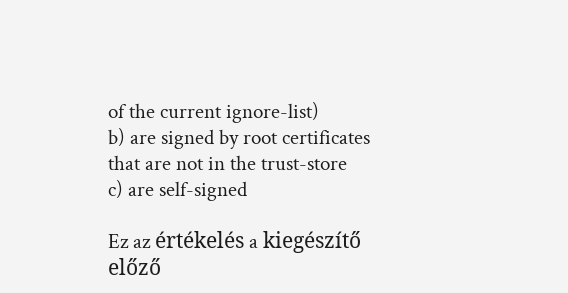of the current ignore-list)
b) are signed by root certificates that are not in the trust-store
c) are self-signed

Ez az értékelés a kiegészítő előző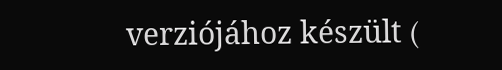verziójához készült (